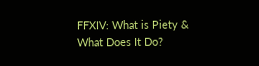FFXIV: What is Piety & What Does It Do?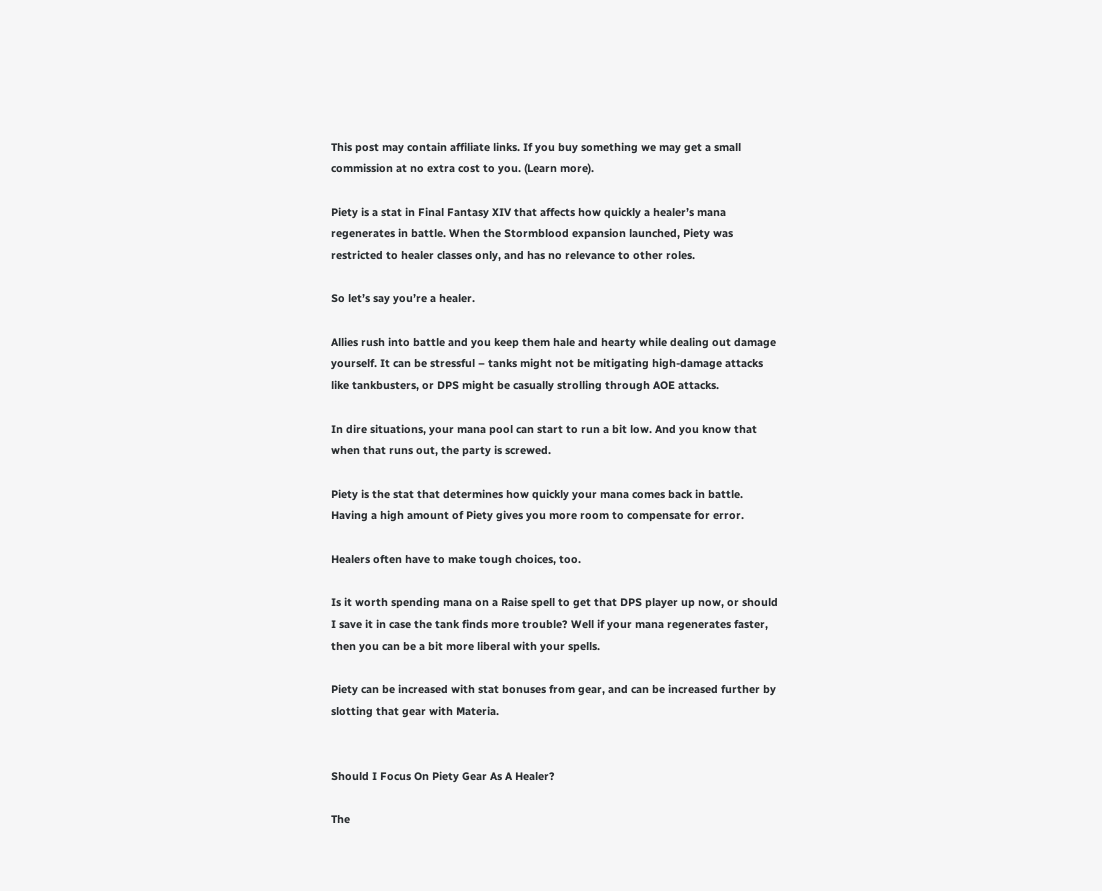This post may contain affiliate links. If you buy something we may get a small commission at no extra cost to you. (Learn more).

Piety is a stat in Final Fantasy XIV that affects how quickly a healer’s mana regenerates in battle. When the Stormblood expansion launched, Piety was restricted to healer classes only, and has no relevance to other roles.

So let’s say you’re a healer.

Allies rush into battle and you keep them hale and hearty while dealing out damage yourself. It can be stressful – tanks might not be mitigating high-damage attacks like tankbusters, or DPS might be casually strolling through AOE attacks.

In dire situations, your mana pool can start to run a bit low. And you know that when that runs out, the party is screwed.

Piety is the stat that determines how quickly your mana comes back in battle. Having a high amount of Piety gives you more room to compensate for error.

Healers often have to make tough choices, too.

Is it worth spending mana on a Raise spell to get that DPS player up now, or should I save it in case the tank finds more trouble? Well if your mana regenerates faster, then you can be a bit more liberal with your spells.

Piety can be increased with stat bonuses from gear, and can be increased further by slotting that gear with Materia.


Should I Focus On Piety Gear As A Healer?

The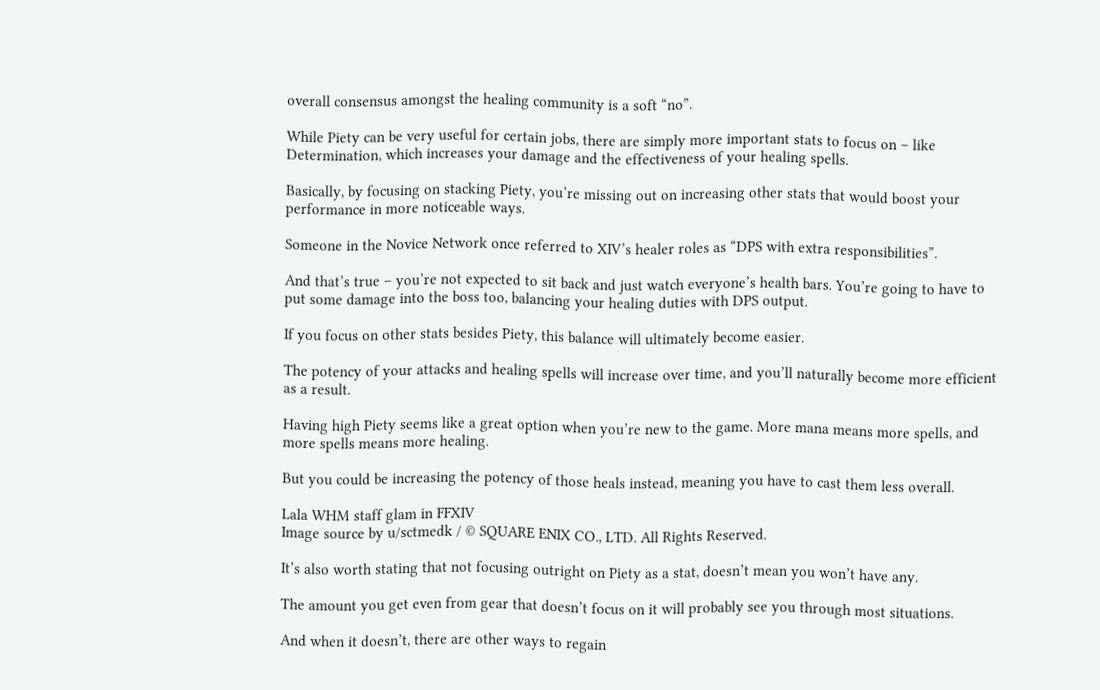overall consensus amongst the healing community is a soft “no”.

While Piety can be very useful for certain jobs, there are simply more important stats to focus on – like Determination, which increases your damage and the effectiveness of your healing spells.

Basically, by focusing on stacking Piety, you’re missing out on increasing other stats that would boost your performance in more noticeable ways.

Someone in the Novice Network once referred to XIV’s healer roles as “DPS with extra responsibilities”.

And that’s true – you’re not expected to sit back and just watch everyone’s health bars. You’re going to have to put some damage into the boss too, balancing your healing duties with DPS output.

If you focus on other stats besides Piety, this balance will ultimately become easier.

The potency of your attacks and healing spells will increase over time, and you’ll naturally become more efficient as a result.

Having high Piety seems like a great option when you’re new to the game. More mana means more spells, and more spells means more healing.

But you could be increasing the potency of those heals instead, meaning you have to cast them less overall.

Lala WHM staff glam in FFXIV
Image source by u/sctmedk / © SQUARE ENIX CO., LTD. All Rights Reserved.

It’s also worth stating that not focusing outright on Piety as a stat, doesn’t mean you won’t have any.

The amount you get even from gear that doesn’t focus on it will probably see you through most situations.

And when it doesn’t, there are other ways to regain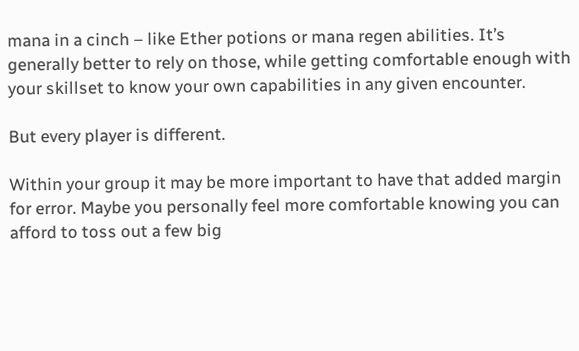mana in a cinch – like Ether potions or mana regen abilities. It’s generally better to rely on those, while getting comfortable enough with your skillset to know your own capabilities in any given encounter.

But every player is different.

Within your group it may be more important to have that added margin for error. Maybe you personally feel more comfortable knowing you can afford to toss out a few big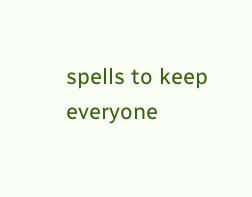spells to keep everyone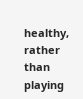healthy, rather than playing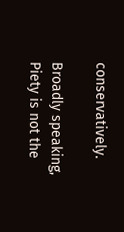conservatively.

Broadly speaking, Piety is not the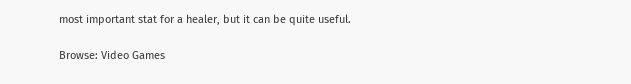most important stat for a healer, but it can be quite useful.

Browse: Video Games